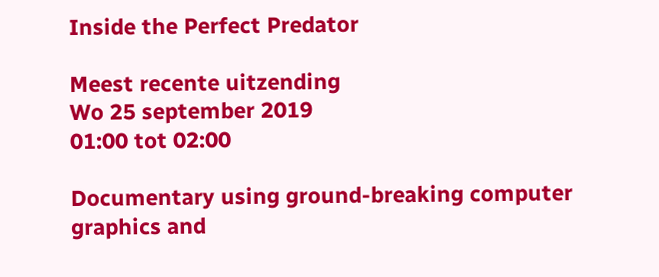Inside the Perfect Predator

Meest recente uitzending
Wo 25 september 2019
01:00 tot 02:00

Documentary using ground-breaking computer graphics and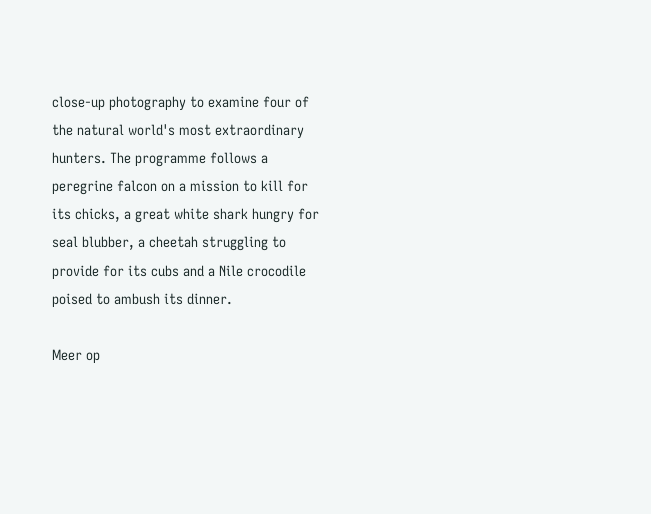close-up photography to examine four of the natural world's most extraordinary hunters. The programme follows a peregrine falcon on a mission to kill for its chicks, a great white shark hungry for seal blubber, a cheetah struggling to provide for its cubs and a Nile crocodile poised to ambush its dinner.

Meer op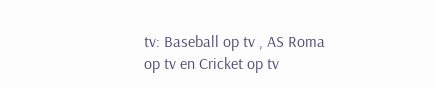tv: Baseball op tv , AS Roma op tv en Cricket op tv